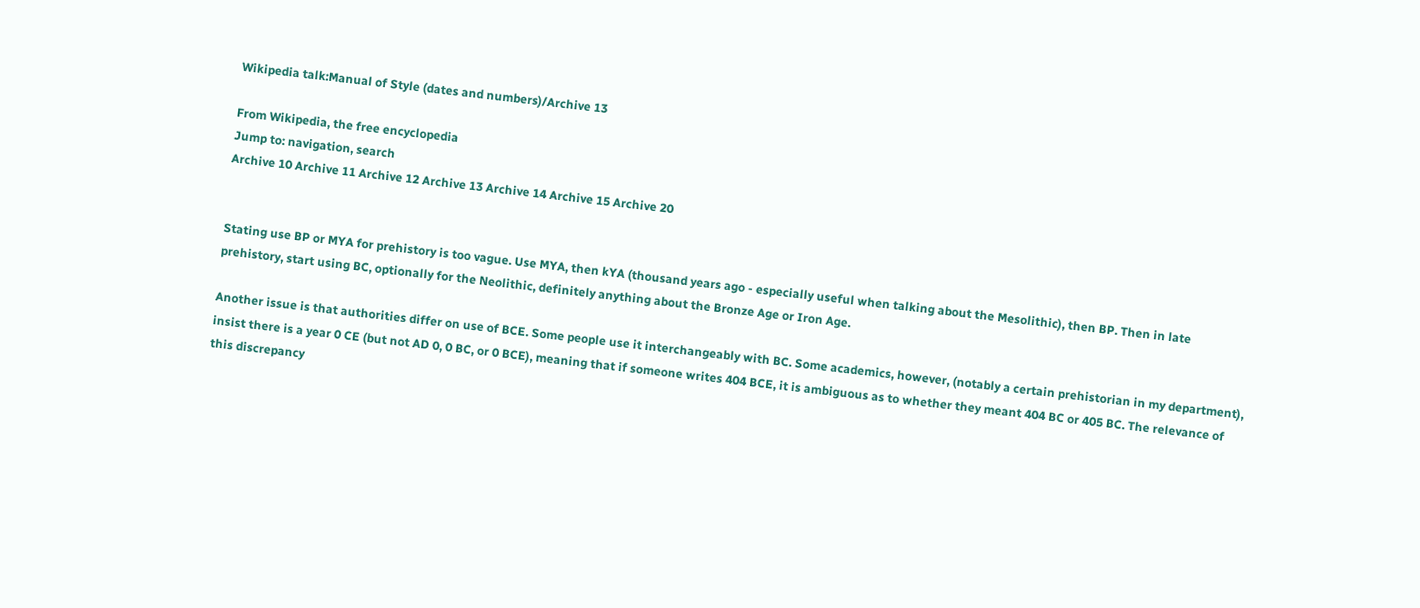Wikipedia talk:Manual of Style (dates and numbers)/Archive 13

From Wikipedia, the free encyclopedia
Jump to: navigation, search
Archive 10 Archive 11 Archive 12 Archive 13 Archive 14 Archive 15 Archive 20


Stating use BP or MYA for prehistory is too vague. Use MYA, then kYA (thousand years ago - especially useful when talking about the Mesolithic), then BP. Then in late prehistory, start using BC, optionally for the Neolithic, definitely anything about the Bronze Age or Iron Age.

Another issue is that authorities differ on use of BCE. Some people use it interchangeably with BC. Some academics, however, (notably a certain prehistorian in my department), insist there is a year 0 CE (but not AD 0, 0 BC, or 0 BCE), meaning that if someone writes 404 BCE, it is ambiguous as to whether they meant 404 BC or 405 BC. The relevance of this discrepancy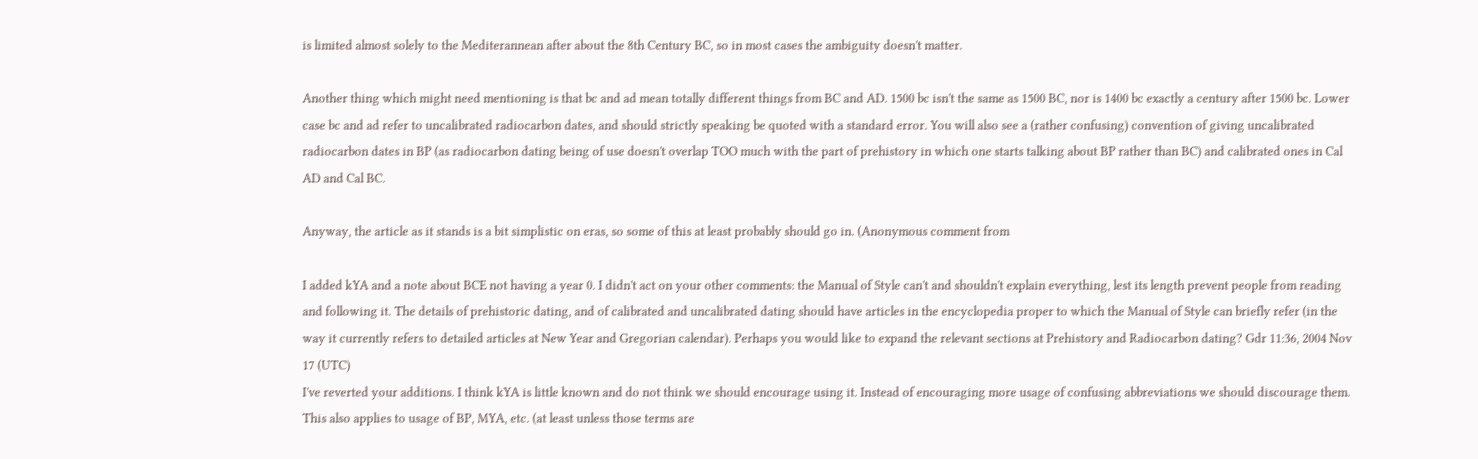is limited almost solely to the Mediterannean after about the 8th Century BC, so in most cases the ambiguity doesn't matter.

Another thing which might need mentioning is that bc and ad mean totally different things from BC and AD. 1500 bc isn't the same as 1500 BC, nor is 1400 bc exactly a century after 1500 bc. Lower case bc and ad refer to uncalibrated radiocarbon dates, and should strictly speaking be quoted with a standard error. You will also see a (rather confusing) convention of giving uncalibrated radiocarbon dates in BP (as radiocarbon dating being of use doesn't overlap TOO much with the part of prehistory in which one starts talking about BP rather than BC) and calibrated ones in Cal AD and Cal BC.

Anyway, the article as it stands is a bit simplistic on eras, so some of this at least probably should go in. (Anonymous comment from

I added kYA and a note about BCE not having a year 0. I didn't act on your other comments: the Manual of Style can't and shouldn't explain everything, lest its length prevent people from reading and following it. The details of prehistoric dating, and of calibrated and uncalibrated dating should have articles in the encyclopedia proper to which the Manual of Style can briefly refer (in the way it currently refers to detailed articles at New Year and Gregorian calendar). Perhaps you would like to expand the relevant sections at Prehistory and Radiocarbon dating? Gdr 11:36, 2004 Nov 17 (UTC)
I've reverted your additions. I think kYA is little known and do not think we should encourage using it. Instead of encouraging more usage of confusing abbreviations we should discourage them. This also applies to usage of BP, MYA, etc. (at least unless those terms are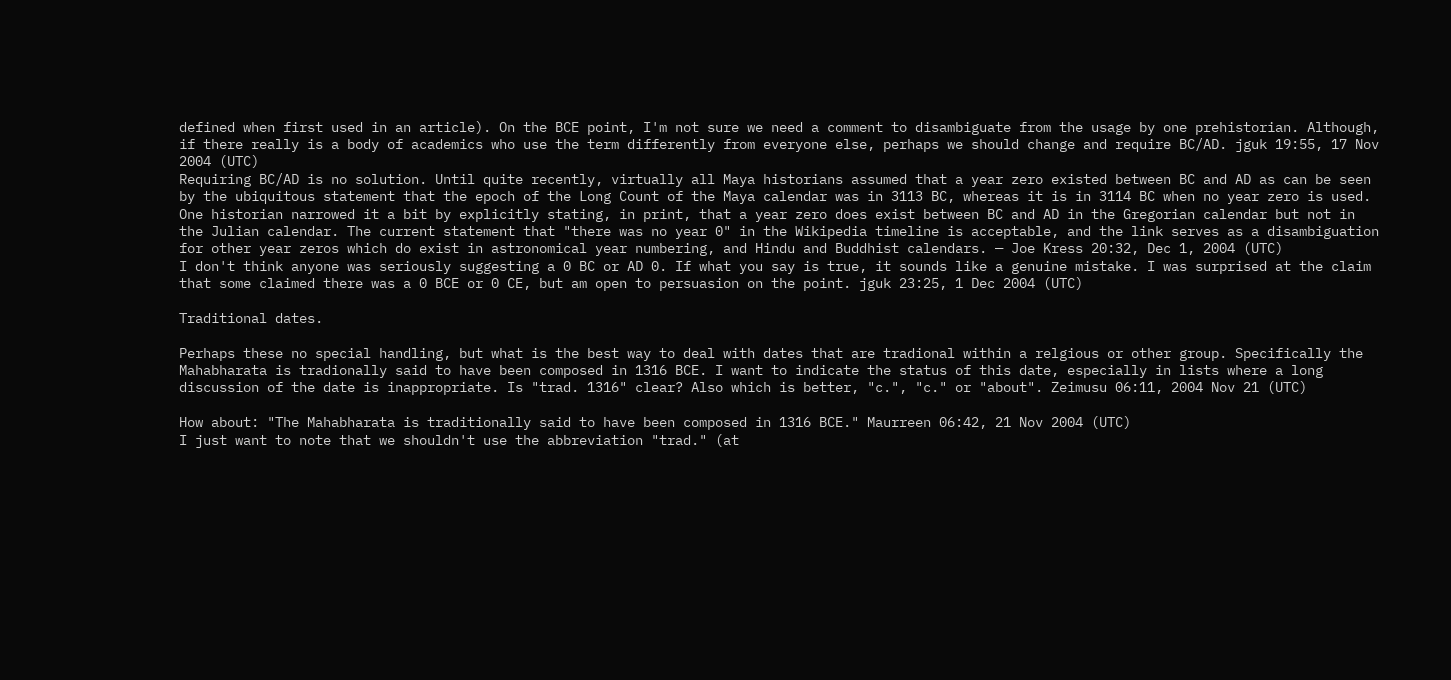defined when first used in an article). On the BCE point, I'm not sure we need a comment to disambiguate from the usage by one prehistorian. Although, if there really is a body of academics who use the term differently from everyone else, perhaps we should change and require BC/AD. jguk 19:55, 17 Nov 2004 (UTC)
Requiring BC/AD is no solution. Until quite recently, virtually all Maya historians assumed that a year zero existed between BC and AD as can be seen by the ubiquitous statement that the epoch of the Long Count of the Maya calendar was in 3113 BC, whereas it is in 3114 BC when no year zero is used. One historian narrowed it a bit by explicitly stating, in print, that a year zero does exist between BC and AD in the Gregorian calendar but not in the Julian calendar. The current statement that "there was no year 0" in the Wikipedia timeline is acceptable, and the link serves as a disambiguation for other year zeros which do exist in astronomical year numbering, and Hindu and Buddhist calendars. — Joe Kress 20:32, Dec 1, 2004 (UTC)
I don't think anyone was seriously suggesting a 0 BC or AD 0. If what you say is true, it sounds like a genuine mistake. I was surprised at the claim that some claimed there was a 0 BCE or 0 CE, but am open to persuasion on the point. jguk 23:25, 1 Dec 2004 (UTC)

Traditional dates.

Perhaps these no special handling, but what is the best way to deal with dates that are tradional within a relgious or other group. Specifically the Mahabharata is tradionally said to have been composed in 1316 BCE. I want to indicate the status of this date, especially in lists where a long discussion of the date is inappropriate. Is "trad. 1316" clear? Also which is better, "c.", "c." or "about". Zeimusu 06:11, 2004 Nov 21 (UTC)

How about: "The Mahabharata is traditionally said to have been composed in 1316 BCE." Maurreen 06:42, 21 Nov 2004 (UTC)
I just want to note that we shouldn't use the abbreviation "trad." (at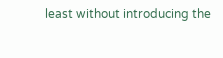least without introducing the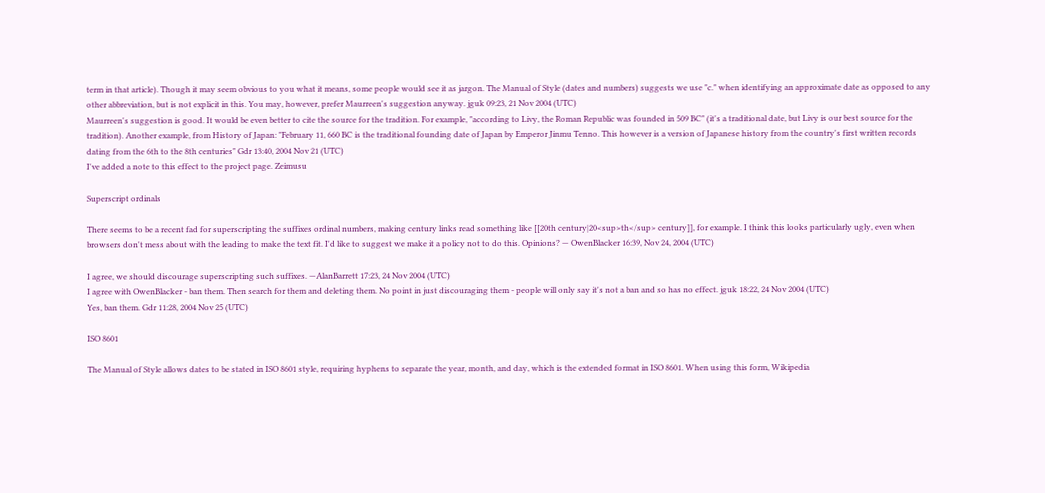term in that article). Though it may seem obvious to you what it means, some people would see it as jargon. The Manual of Style (dates and numbers) suggests we use "c." when identifying an approximate date as opposed to any other abbreviation, but is not explicit in this. You may, however, prefer Maurreen's suggestion anyway. jguk 09:23, 21 Nov 2004 (UTC)
Maurreen's suggestion is good. It would be even better to cite the source for the tradition. For example, "according to Livy, the Roman Republic was founded in 509 BC" (it's a traditional date, but Livy is our best source for the tradition). Another example, from History of Japan: "February 11, 660 BC is the traditional founding date of Japan by Emperor Jinmu Tenno. This however is a version of Japanese history from the country's first written records dating from the 6th to the 8th centuries" Gdr 13:40, 2004 Nov 21 (UTC)
I've added a note to this effect to the project page. Zeimusu

Superscript ordinals

There seems to be a recent fad for superscripting the suffixes ordinal numbers, making century links read something like [[20th century|20<sup>th</sup> century]], for example. I think this looks particularly ugly, even when browsers don't mess about with the leading to make the text fit. I'd like to suggest we make it a policy not to do this. Opinions? — OwenBlacker 16:39, Nov 24, 2004 (UTC)

I agree, we should discourage superscripting such suffixes. —AlanBarrett 17:23, 24 Nov 2004 (UTC)
I agree with OwenBlacker - ban them. Then search for them and deleting them. No point in just discouraging them - people will only say it's not a ban and so has no effect. jguk 18:22, 24 Nov 2004 (UTC)
Yes, ban them. Gdr 11:28, 2004 Nov 25 (UTC)

ISO 8601

The Manual of Style allows dates to be stated in ISO 8601 style, requiring hyphens to separate the year, month, and day, which is the extended format in ISO 8601. When using this form, Wikipedia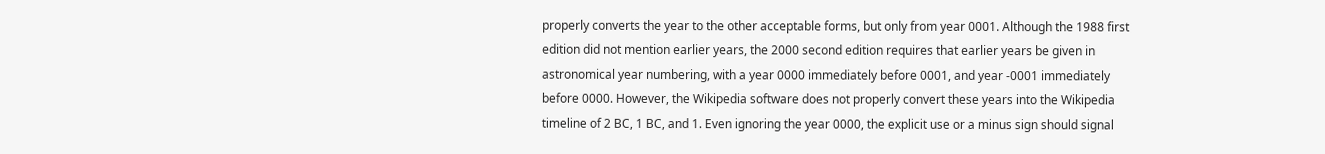properly converts the year to the other acceptable forms, but only from year 0001. Although the 1988 first edition did not mention earlier years, the 2000 second edition requires that earlier years be given in astronomical year numbering, with a year 0000 immediately before 0001, and year -0001 immediately before 0000. However, the Wikipedia software does not properly convert these years into the Wikipedia timeline of 2 BC, 1 BC, and 1. Even ignoring the year 0000, the explicit use or a minus sign should signal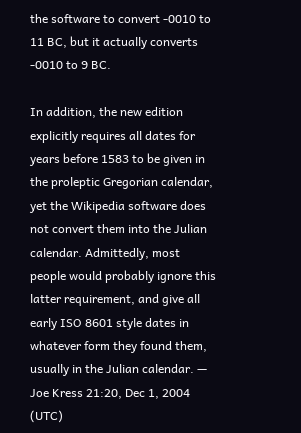the software to convert -0010 to 11 BC, but it actually converts -0010 to 9 BC.

In addition, the new edition explicitly requires all dates for years before 1583 to be given in the proleptic Gregorian calendar, yet the Wikipedia software does not convert them into the Julian calendar. Admittedly, most people would probably ignore this latter requirement, and give all early ISO 8601 style dates in whatever form they found them, usually in the Julian calendar. — Joe Kress 21:20, Dec 1, 2004 (UTC)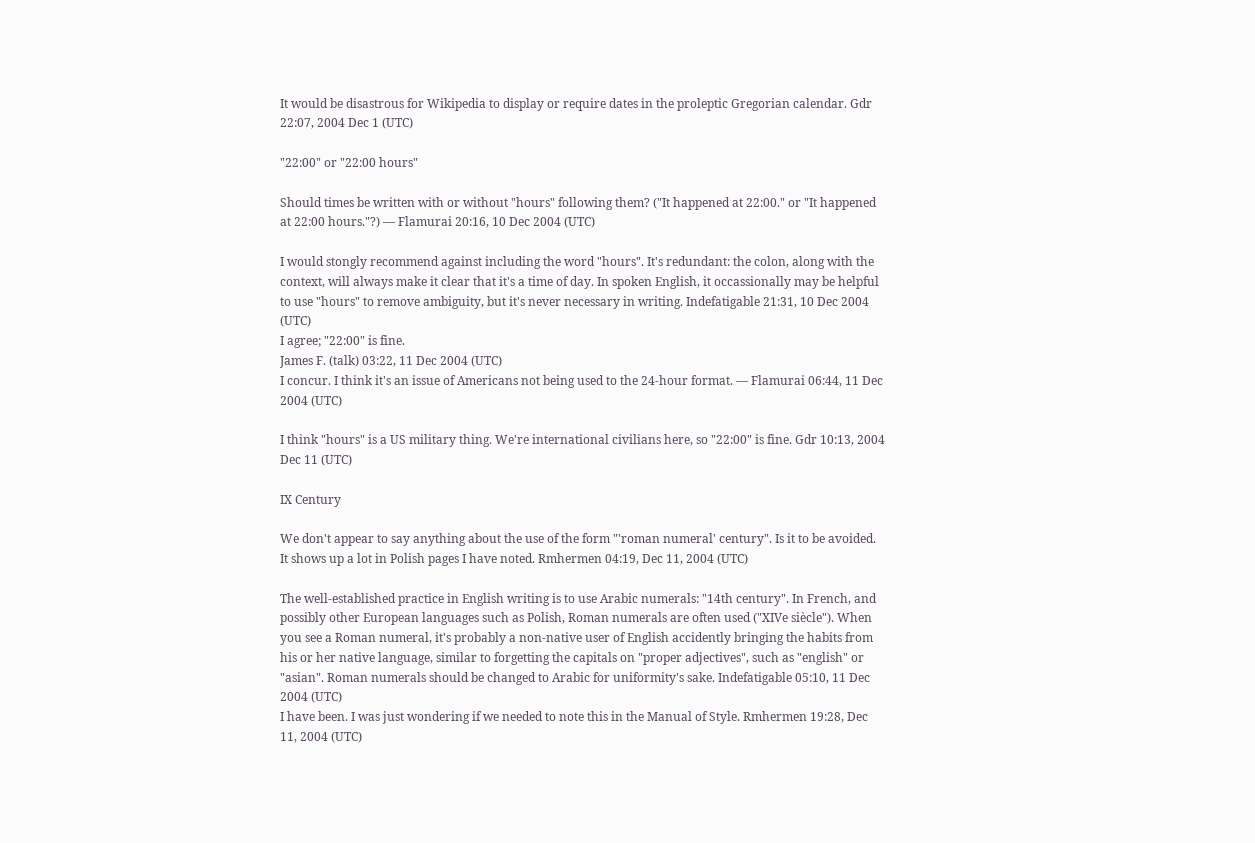It would be disastrous for Wikipedia to display or require dates in the proleptic Gregorian calendar. Gdr 22:07, 2004 Dec 1 (UTC)

"22:00" or "22:00 hours"

Should times be written with or without "hours" following them? ("It happened at 22:00." or "It happened at 22:00 hours."?) — Flamurai 20:16, 10 Dec 2004 (UTC)

I would stongly recommend against including the word "hours". It's redundant: the colon, along with the context, will always make it clear that it's a time of day. In spoken English, it occassionally may be helpful to use "hours" to remove ambiguity, but it's never necessary in writing. Indefatigable 21:31, 10 Dec 2004 (UTC)
I agree; "22:00" is fine.
James F. (talk) 03:22, 11 Dec 2004 (UTC)
I concur. I think it's an issue of Americans not being used to the 24-hour format. — Flamurai 06:44, 11 Dec 2004 (UTC)

I think "hours" is a US military thing. We're international civilians here, so "22:00" is fine. Gdr 10:13, 2004 Dec 11 (UTC)

IX Century

We don't appear to say anything about the use of the form "'roman numeral' century". Is it to be avoided. It shows up a lot in Polish pages I have noted. Rmhermen 04:19, Dec 11, 2004 (UTC)

The well-established practice in English writing is to use Arabic numerals: "14th century". In French, and possibly other European languages such as Polish, Roman numerals are often used ("XIVe siècle"). When you see a Roman numeral, it's probably a non-native user of English accidently bringing the habits from his or her native language, similar to forgetting the capitals on "proper adjectives", such as "english" or "asian". Roman numerals should be changed to Arabic for uniformity's sake. Indefatigable 05:10, 11 Dec 2004 (UTC)
I have been. I was just wondering if we needed to note this in the Manual of Style. Rmhermen 19:28, Dec 11, 2004 (UTC)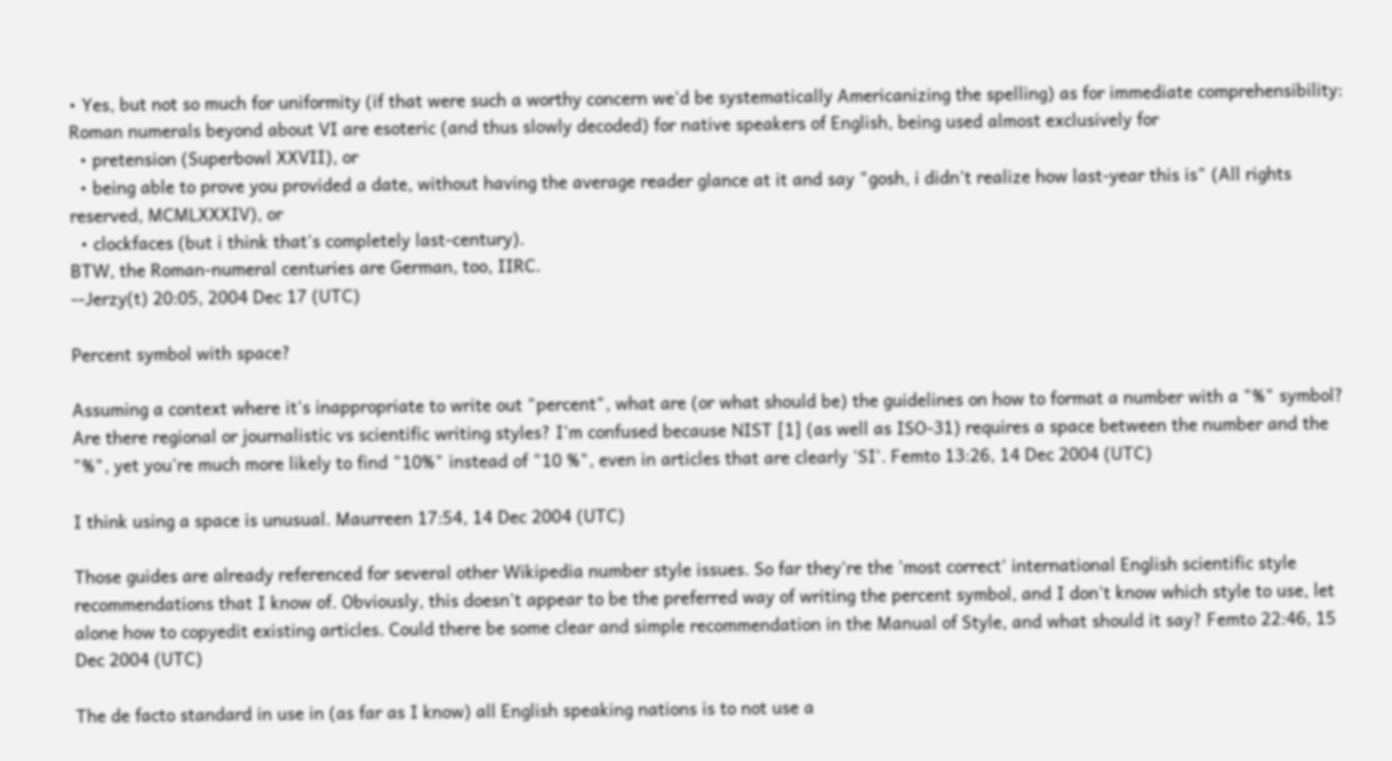• Yes, but not so much for uniformity (if that were such a worthy concern we'd be systematically Americanizing the spelling) as for immediate comprehensibility: Roman numerals beyond about VI are esoteric (and thus slowly decoded) for native speakers of English, being used almost exclusively for
  • pretension (Superbowl XXVII), or
  • being able to prove you provided a date, without having the average reader glance at it and say "gosh, i didn't realize how last-year this is" (All rights reserved, MCMLXXXIV), or
  • clockfaces (but i think that's completely last-century).
BTW, the Roman-numeral centuries are German, too, IIRC.
--Jerzy(t) 20:05, 2004 Dec 17 (UTC)

Percent symbol with space?

Assuming a context where it's inappropriate to write out "percent", what are (or what should be) the guidelines on how to format a number with a "%" symbol? Are there regional or journalistic vs scientific writing styles? I'm confused because NIST [1] (as well as ISO-31) requires a space between the number and the "%", yet you're much more likely to find "10%" instead of "10 %", even in articles that are clearly 'SI'. Femto 13:26, 14 Dec 2004 (UTC)

I think using a space is unusual. Maurreen 17:54, 14 Dec 2004 (UTC)

Those guides are already referenced for several other Wikipedia number style issues. So far they're the 'most correct' international English scientific style recommendations that I know of. Obviously, this doesn't appear to be the preferred way of writing the percent symbol, and I don't know which style to use, let alone how to copyedit existing articles. Could there be some clear and simple recommendation in the Manual of Style, and what should it say? Femto 22:46, 15 Dec 2004 (UTC)

The de facto standard in use in (as far as I know) all English speaking nations is to not use a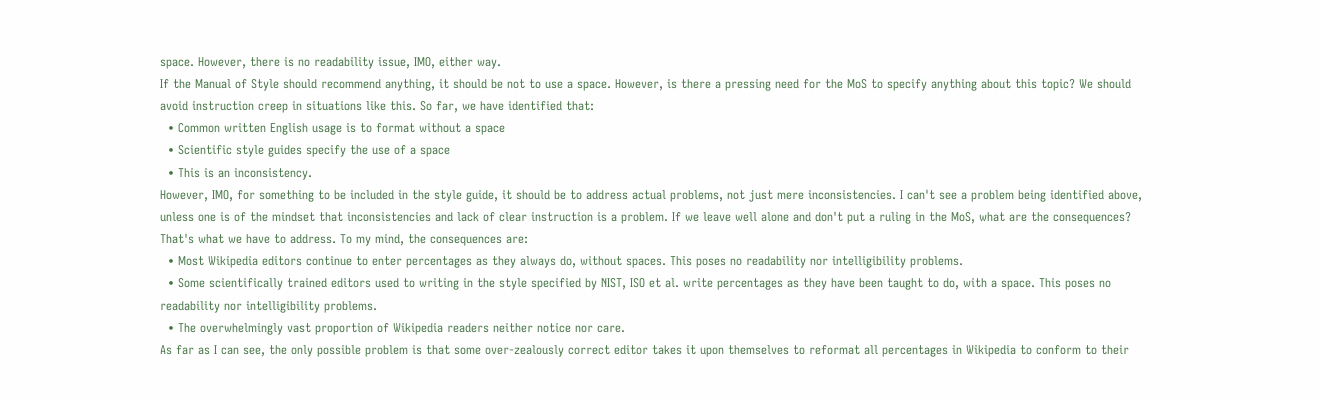space. However, there is no readability issue, IMO, either way.
If the Manual of Style should recommend anything, it should be not to use a space. However, is there a pressing need for the MoS to specify anything about this topic? We should avoid instruction creep in situations like this. So far, we have identified that:
  • Common written English usage is to format without a space
  • Scientific style guides specify the use of a space
  • This is an inconsistency.
However, IMO, for something to be included in the style guide, it should be to address actual problems, not just mere inconsistencies. I can't see a problem being identified above, unless one is of the mindset that inconsistencies and lack of clear instruction is a problem. If we leave well alone and don't put a ruling in the MoS, what are the consequences? That's what we have to address. To my mind, the consequences are:
  • Most Wikipedia editors continue to enter percentages as they always do, without spaces. This poses no readability nor intelligibility problems.
  • Some scientifically trained editors used to writing in the style specified by NIST, ISO et al. write percentages as they have been taught to do, with a space. This poses no readability nor intelligibility problems.
  • The overwhelmingly vast proportion of Wikipedia readers neither notice nor care.
As far as I can see, the only possible problem is that some over-zealously correct editor takes it upon themselves to reformat all percentages in Wikipedia to conform to their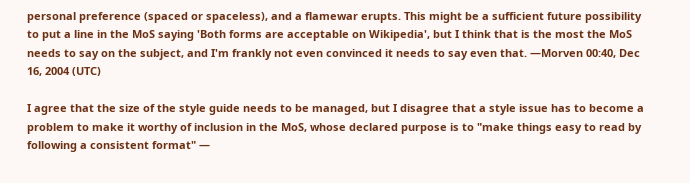personal preference (spaced or spaceless), and a flamewar erupts. This might be a sufficient future possibility to put a line in the MoS saying 'Both forms are acceptable on Wikipedia', but I think that is the most the MoS needs to say on the subject, and I'm frankly not even convinced it needs to say even that. —Morven 00:40, Dec 16, 2004 (UTC)

I agree that the size of the style guide needs to be managed, but I disagree that a style issue has to become a problem to make it worthy of inclusion in the MoS, whose declared purpose is to "make things easy to read by following a consistent format" —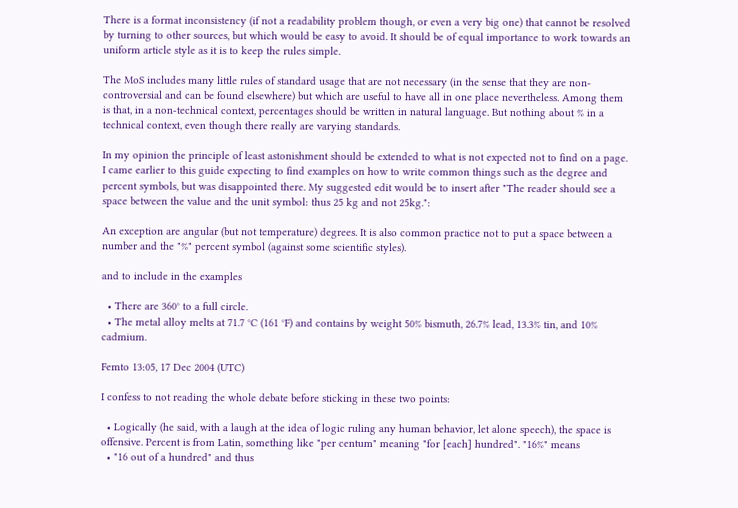There is a format inconsistency (if not a readability problem though, or even a very big one) that cannot be resolved by turning to other sources, but which would be easy to avoid. It should be of equal importance to work towards an uniform article style as it is to keep the rules simple.

The MoS includes many little rules of standard usage that are not necessary (in the sense that they are non-controversial and can be found elsewhere) but which are useful to have all in one place nevertheless. Among them is that, in a non-technical context, percentages should be written in natural language. But nothing about % in a technical context, even though there really are varying standards.

In my opinion the principle of least astonishment should be extended to what is not expected not to find on a page. I came earlier to this guide expecting to find examples on how to write common things such as the degree and percent symbols, but was disappointed there. My suggested edit would be to insert after "The reader should see a space between the value and the unit symbol: thus 25 kg and not 25kg.":

An exception are angular (but not temperature) degrees. It is also common practice not to put a space between a number and the "%" percent symbol (against some scientific styles).

and to include in the examples

  • There are 360° to a full circle.
  • The metal alloy melts at 71.7 °C (161 °F) and contains by weight 50% bismuth, 26.7% lead, 13.3% tin, and 10% cadmium.

Femto 13:05, 17 Dec 2004 (UTC)

I confess to not reading the whole debate before sticking in these two points:

  • Logically (he said, with a laugh at the idea of logic ruling any human behavior, let alone speech), the space is offensive. Percent is from Latin, something like "per centum" meaning "for [each] hundred". "16%" means
  • "16 out of a hundred" and thus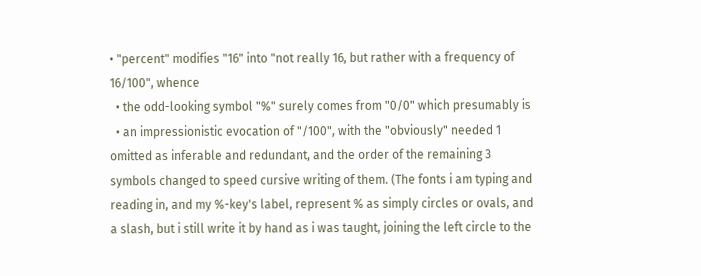• "percent" modifies "16" into "not really 16, but rather with a frequency of 16/100", whence
  • the odd-looking symbol "%" surely comes from "0/0" which presumably is
  • an impressionistic evocation of "/100", with the "obviously" needed 1 omitted as inferable and redundant, and the order of the remaining 3 symbols changed to speed cursive writing of them. (The fonts i am typing and reading in, and my %-key's label, represent % as simply circles or ovals, and a slash, but i still write it by hand as i was taught, joining the left circle to the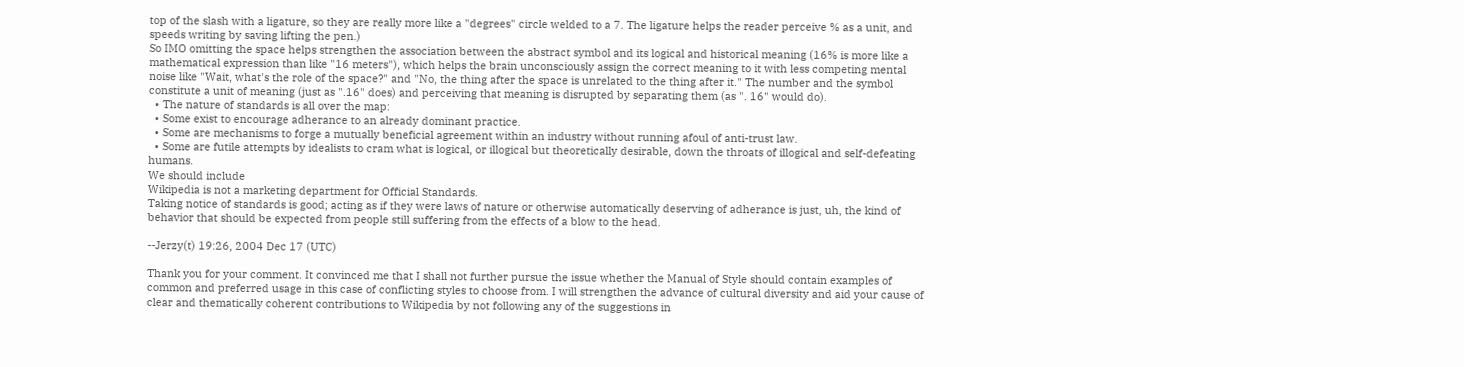top of the slash with a ligature, so they are really more like a "degrees" circle welded to a 7. The ligature helps the reader perceive % as a unit, and speeds writing by saving lifting the pen.)
So IMO omitting the space helps strengthen the association between the abstract symbol and its logical and historical meaning (16% is more like a mathematical expression than like "16 meters"), which helps the brain unconsciously assign the correct meaning to it with less competing mental noise like "Wait, what's the role of the space?" and "No, the thing after the space is unrelated to the thing after it." The number and the symbol constitute a unit of meaning (just as ".16" does) and perceiving that meaning is disrupted by separating them (as ". 16" would do).
  • The nature of standards is all over the map:
  • Some exist to encourage adherance to an already dominant practice.
  • Some are mechanisms to forge a mutually beneficial agreement within an industry without running afoul of anti-trust law.
  • Some are futile attempts by idealists to cram what is logical, or illogical but theoretically desirable, down the throats of illogical and self-defeating humans.
We should include
Wikipedia is not a marketing department for Official Standards.
Taking notice of standards is good; acting as if they were laws of nature or otherwise automatically deserving of adherance is just, uh, the kind of behavior that should be expected from people still suffering from the effects of a blow to the head.

--Jerzy(t) 19:26, 2004 Dec 17 (UTC)

Thank you for your comment. It convinced me that I shall not further pursue the issue whether the Manual of Style should contain examples of common and preferred usage in this case of conflicting styles to choose from. I will strengthen the advance of cultural diversity and aid your cause of clear and thematically coherent contributions to Wikipedia by not following any of the suggestions in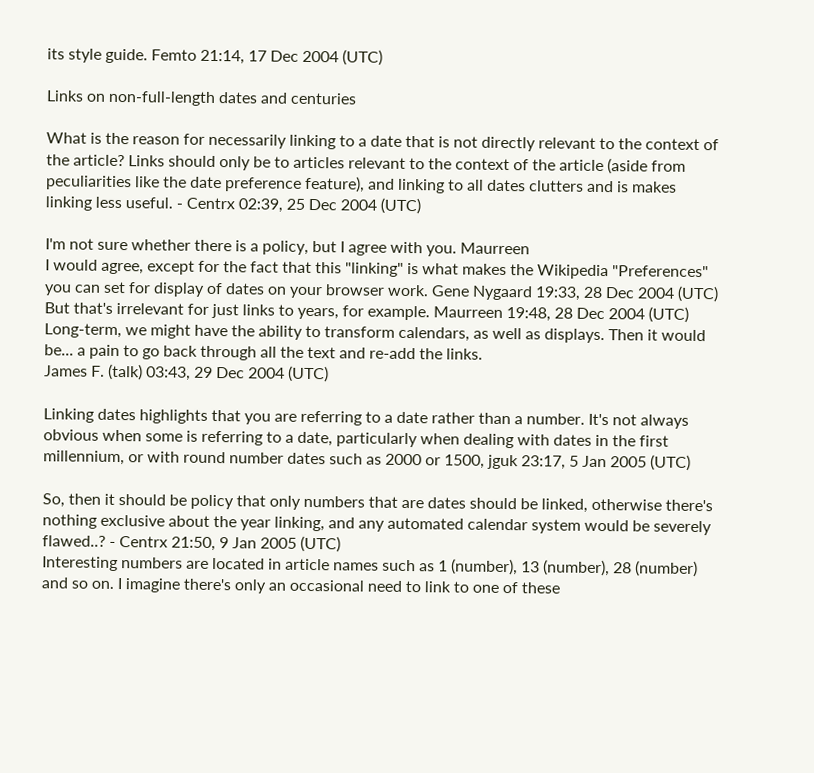its style guide. Femto 21:14, 17 Dec 2004 (UTC)

Links on non-full-length dates and centuries

What is the reason for necessarily linking to a date that is not directly relevant to the context of the article? Links should only be to articles relevant to the context of the article (aside from peculiarities like the date preference feature), and linking to all dates clutters and is makes linking less useful. - Centrx 02:39, 25 Dec 2004 (UTC)

I'm not sure whether there is a policy, but I agree with you. Maurreen
I would agree, except for the fact that this "linking" is what makes the Wikipedia "Preferences" you can set for display of dates on your browser work. Gene Nygaard 19:33, 28 Dec 2004 (UTC)
But that's irrelevant for just links to years, for example. Maurreen 19:48, 28 Dec 2004 (UTC)
Long-term, we might have the ability to transform calendars, as well as displays. Then it would be... a pain to go back through all the text and re-add the links.
James F. (talk) 03:43, 29 Dec 2004 (UTC)

Linking dates highlights that you are referring to a date rather than a number. It's not always obvious when some is referring to a date, particularly when dealing with dates in the first millennium, or with round number dates such as 2000 or 1500, jguk 23:17, 5 Jan 2005 (UTC)

So, then it should be policy that only numbers that are dates should be linked, otherwise there's nothing exclusive about the year linking, and any automated calendar system would be severely flawed..? - Centrx 21:50, 9 Jan 2005 (UTC)
Interesting numbers are located in article names such as 1 (number), 13 (number), 28 (number) and so on. I imagine there's only an occasional need to link to one of these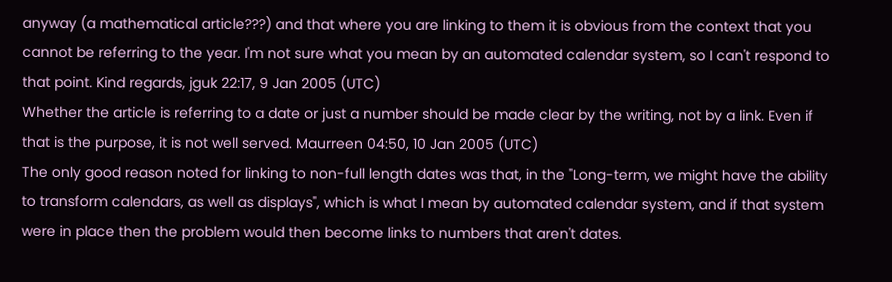anyway (a mathematical article???) and that where you are linking to them it is obvious from the context that you cannot be referring to the year. I'm not sure what you mean by an automated calendar system, so I can't respond to that point. Kind regards, jguk 22:17, 9 Jan 2005 (UTC)
Whether the article is referring to a date or just a number should be made clear by the writing, not by a link. Even if that is the purpose, it is not well served. Maurreen 04:50, 10 Jan 2005 (UTC)
The only good reason noted for linking to non-full length dates was that, in the "Long-term, we might have the ability to transform calendars, as well as displays", which is what I mean by automated calendar system, and if that system were in place then the problem would then become links to numbers that aren't dates.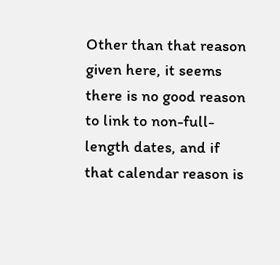Other than that reason given here, it seems there is no good reason to link to non-full-length dates, and if that calendar reason is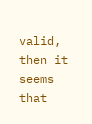valid, then it seems that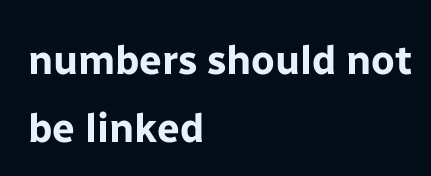numbers should not be linked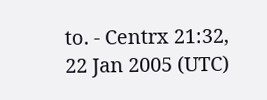to. - Centrx 21:32, 22 Jan 2005 (UTC)